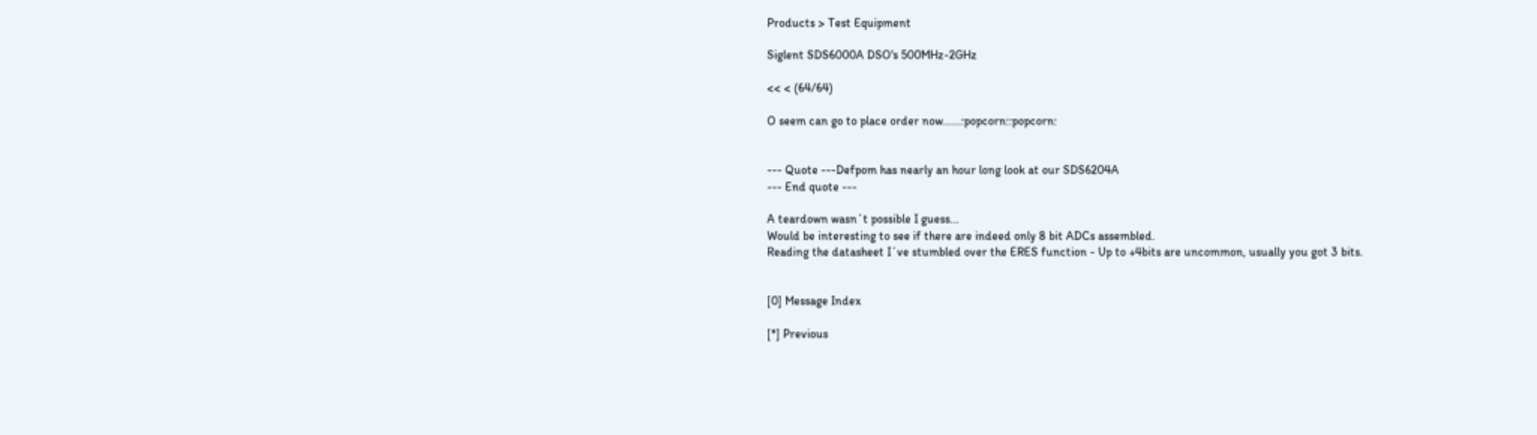Products > Test Equipment

Siglent SDS6000A DSO's 500MHz-2GHz

<< < (64/64)

O seem can go to place order now......:popcorn::popcorn:


--- Quote ---Defpom has nearly an hour long look at our SDS6204A
--- End quote ---

A teardown wasn´t possible I guess...
Would be interesting to see if there are indeed only 8 bit ADCs assembled.
Reading the datasheet I´ve stumbled over the ERES function - Up to +4bits are uncommon, usually you got 3 bits.


[0] Message Index

[*] Previous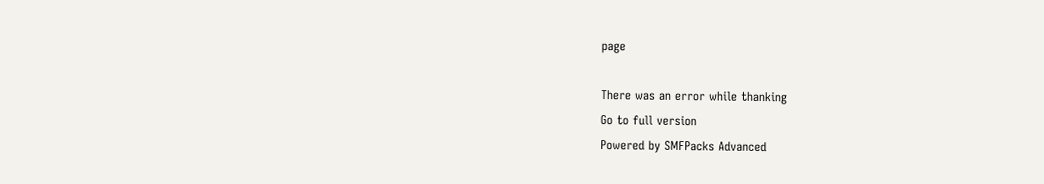page

There was an error while thanking
Go to full version
Powered by SMFPacks Advanced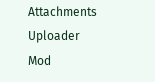Attachments Uploader Mod